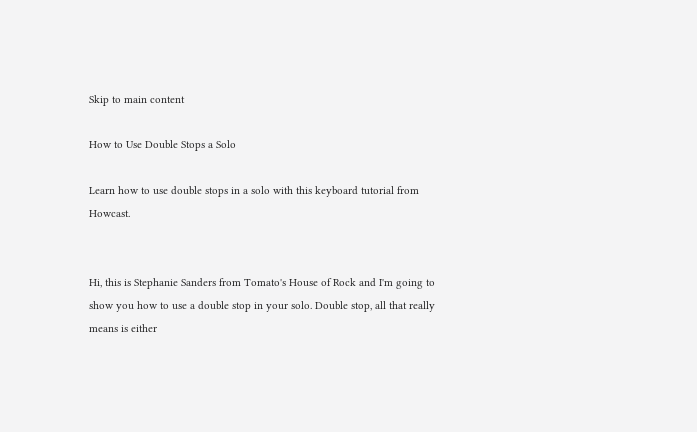Skip to main content

How to Use Double Stops a Solo

Learn how to use double stops in a solo with this keyboard tutorial from Howcast.


Hi, this is Stephanie Sanders from Tomato's House of Rock and I'm going to show you how to use a double stop in your solo. Double stop, all that really means is either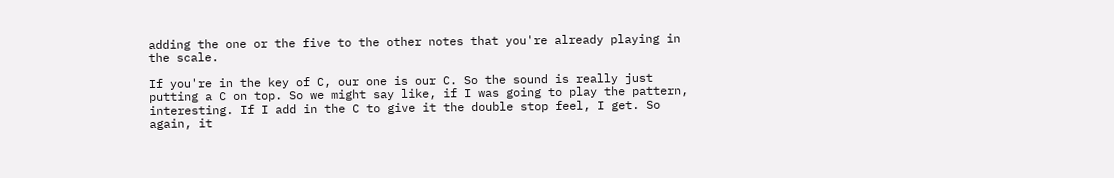adding the one or the five to the other notes that you're already playing in the scale.

If you're in the key of C, our one is our C. So the sound is really just putting a C on top. So we might say like, if I was going to play the pattern, interesting. If I add in the C to give it the double stop feel, I get. So again, it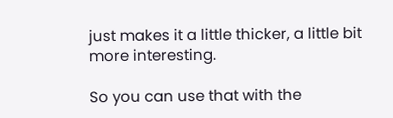just makes it a little thicker, a little bit more interesting.

So you can use that with the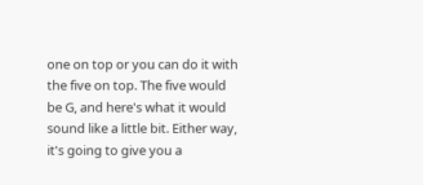one on top or you can do it with the five on top. The five would be G, and here's what it would sound like a little bit. Either way, it's going to give you a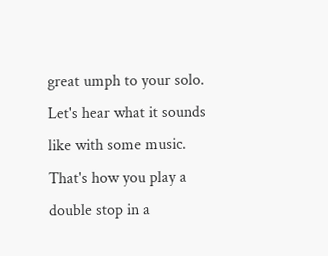great umph to your solo. Let's hear what it sounds like with some music. That's how you play a double stop in a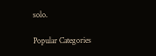solo.

Popular Categories